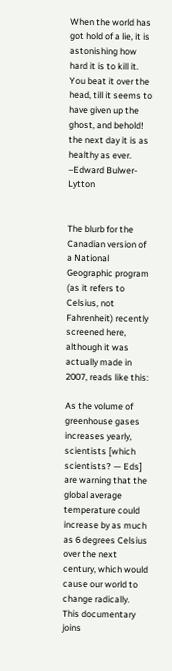When the world has got hold of a lie, it is astonishing how hard it is to kill it. You beat it over the head, till it seems to have given up the ghost, and behold! the next day it is as healthy as ever. –Edward Bulwer-Lytton


The blurb for the Canadian version of a National Geographic program (as it refers to Celsius, not Fahrenheit) recently screened here, although it was actually made in 2007, reads like this:

As the volume of greenhouse gases increases yearly, scientists [which scientists? — Eds] are warning that the global average temperature could increase by as much as 6 degrees Celsius over the next century, which would cause our world to change radically. This documentary joins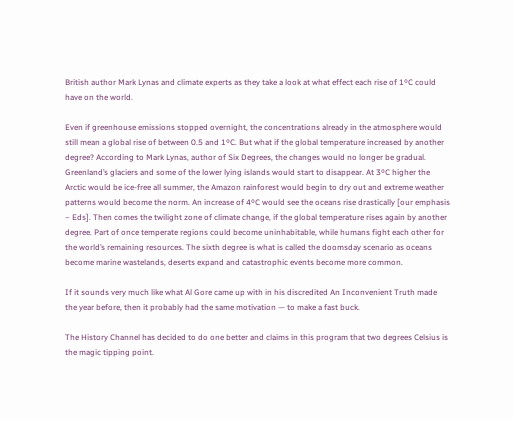British author Mark Lynas and climate experts as they take a look at what effect each rise of 1ºC could have on the world.

Even if greenhouse emissions stopped overnight, the concentrations already in the atmosphere would still mean a global rise of between 0.5 and 1ºC. But what if the global temperature increased by another degree? According to Mark Lynas, author of Six Degrees, the changes would no longer be gradual. Greenland’s glaciers and some of the lower lying islands would start to disappear. At 3ºC higher the Arctic would be ice-free all summer, the Amazon rainforest would begin to dry out and extreme weather patterns would become the norm. An increase of 4ºC would see the oceans rise drastically [our emphasis – Eds]. Then comes the twilight zone of climate change, if the global temperature rises again by another degree. Part of once temperate regions could become uninhabitable, while humans fight each other for the world’s remaining resources. The sixth degree is what is called the doomsday scenario as oceans become marine wastelands, deserts expand and catastrophic events become more common.

If it sounds very much like what Al Gore came up with in his discredited An Inconvenient Truth made the year before, then it probably had the same motivation — to make a fast buck.

The History Channel has decided to do one better and claims in this program that two degrees Celsius is the magic tipping point.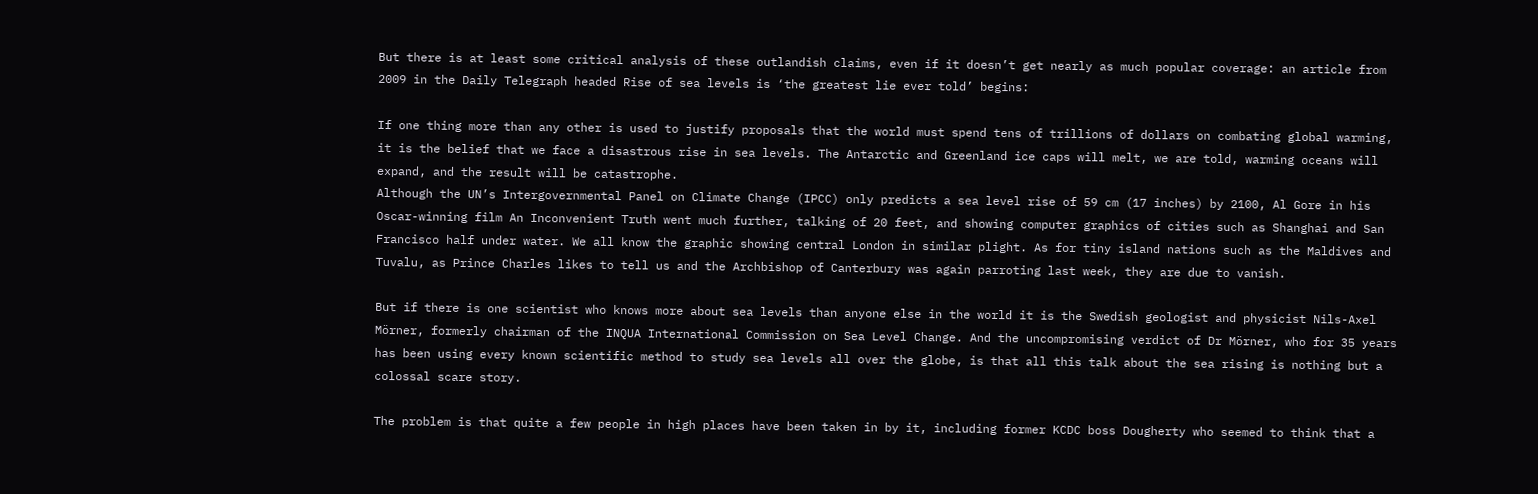But there is at least some critical analysis of these outlandish claims, even if it doesn’t get nearly as much popular coverage: an article from 2009 in the Daily Telegraph headed Rise of sea levels is ‘the greatest lie ever told’ begins:

If one thing more than any other is used to justify proposals that the world must spend tens of trillions of dollars on combating global warming, it is the belief that we face a disastrous rise in sea levels. The Antarctic and Greenland ice caps will melt, we are told, warming oceans will expand, and the result will be catastrophe.
Although the UN’s Intergovernmental Panel on Climate Change (IPCC) only predicts a sea level rise of 59 cm (17 inches) by 2100, Al Gore in his Oscar-winning film An Inconvenient Truth went much further, talking of 20 feet, and showing computer graphics of cities such as Shanghai and San Francisco half under water. We all know the graphic showing central London in similar plight. As for tiny island nations such as the Maldives and Tuvalu, as Prince Charles likes to tell us and the Archbishop of Canterbury was again parroting last week, they are due to vanish.

But if there is one scientist who knows more about sea levels than anyone else in the world it is the Swedish geologist and physicist Nils-Axel Mörner, formerly chairman of the INQUA International Commission on Sea Level Change. And the uncompromising verdict of Dr Mörner, who for 35 years has been using every known scientific method to study sea levels all over the globe, is that all this talk about the sea rising is nothing but a colossal scare story.

The problem is that quite a few people in high places have been taken in by it, including former KCDC boss Dougherty who seemed to think that a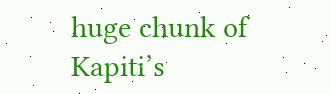huge chunk of Kapiti’s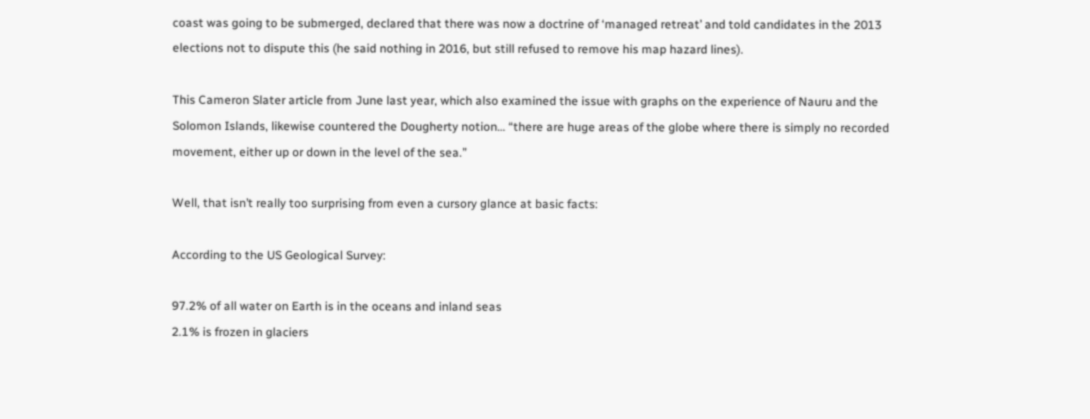coast was going to be submerged, declared that there was now a doctrine of ‘managed retreat’ and told candidates in the 2013 elections not to dispute this (he said nothing in 2016, but still refused to remove his map hazard lines).

This Cameron Slater article from June last year, which also examined the issue with graphs on the experience of Nauru and the Solomon Islands, likewise countered the Dougherty notion… “there are huge areas of the globe where there is simply no recorded movement, either up or down in the level of the sea.”

Well, that isn’t really too surprising from even a cursory glance at basic facts:

According to the US Geological Survey:

97.2% of all water on Earth is in the oceans and inland seas
2.1% is frozen in glaciers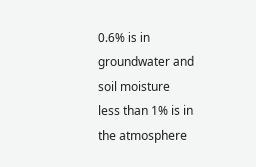0.6% is in groundwater and soil moisture
less than 1% is in the atmosphere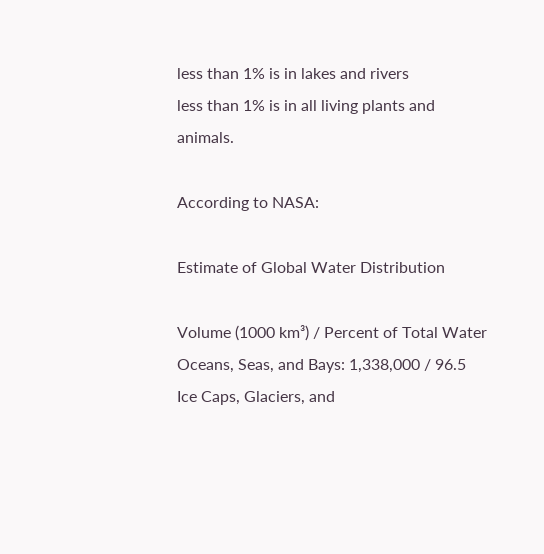less than 1% is in lakes and rivers
less than 1% is in all living plants and animals.

According to NASA:

Estimate of Global Water Distribution

Volume (1000 km³) / Percent of Total Water
Oceans, Seas, and Bays: 1,338,000 / 96.5
Ice Caps, Glaciers, and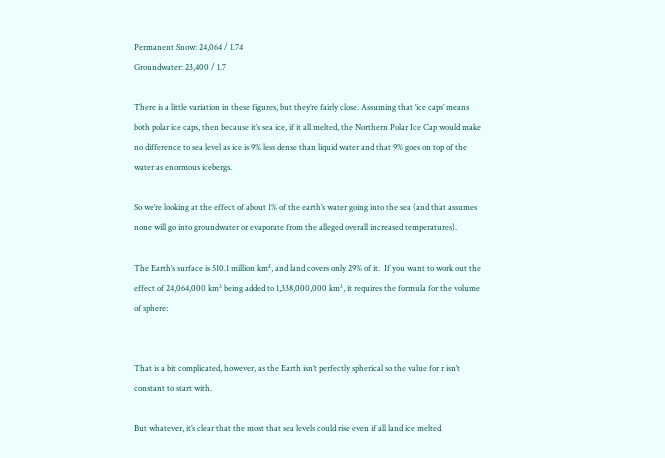Permanent Snow: 24,064 / 1.74
Groundwater: 23,400 / 1.7

There is a little variation in these figures, but they’re fairly close. Assuming that ‘ice caps’ means both polar ice caps, then because it’s sea ice, if it all melted, the Northern Polar Ice Cap would make no difference to sea level as ice is 9% less dense than liquid water and that 9% goes on top of the water as enormous icebergs.

So we’re looking at the effect of about 1% of the earth’s water going into the sea (and that assumes none will go into groundwater or evaporate from the alleged overall increased temperatures).

The Earth’s surface is 510.1 million km², and land covers only 29% of it.  If you want to work out the effect of 24,064,000 km³ being added to 1,338,000,000 km³, it requires the formula for the volume of sphere:


That is a bit complicated, however, as the Earth isn’t perfectly spherical so the value for r isn’t constant to start with.

But whatever, it’s clear that the most that sea levels could rise even if all land ice melted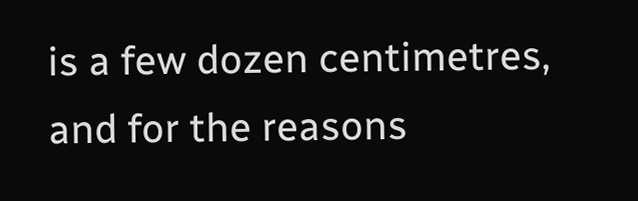is a few dozen centimetres, and for the reasons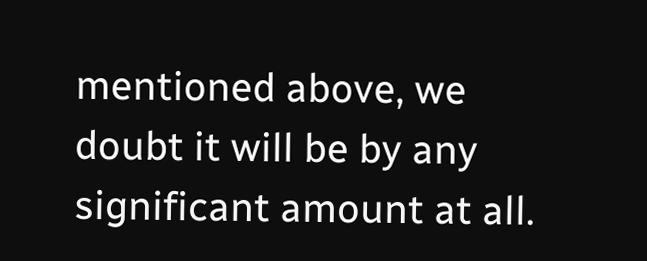mentioned above, we doubt it will be by any significant amount at all.